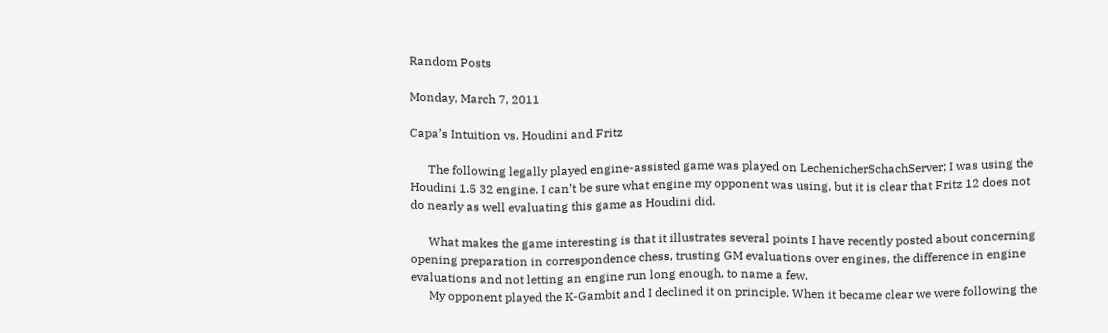Random Posts

Monday, March 7, 2011

Capa’s Intuition vs. Houdini and Fritz

      The following legally played engine-assisted game was played on LechenicherSchachServer; I was using the Houdini 1.5 32 engine. I can’t be sure what engine my opponent was using, but it is clear that Fritz 12 does not do nearly as well evaluating this game as Houdini did.

      What makes the game interesting is that it illustrates several points I have recently posted about concerning opening preparation in correspondence chess, trusting GM evaluations over engines, the difference in engine evaluations and not letting an engine run long enough, to name a few.
      My opponent played the K-Gambit and I declined it on principle. When it became clear we were following the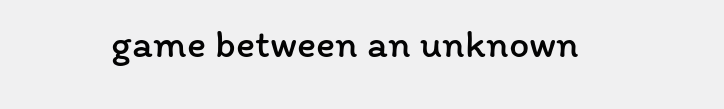game between an unknown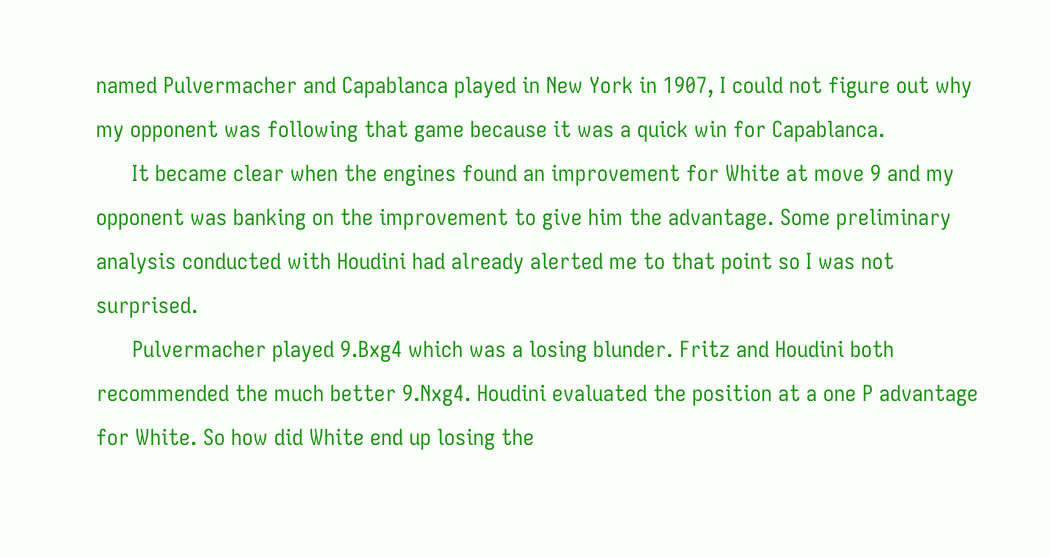named Pulvermacher and Capablanca played in New York in 1907, I could not figure out why my opponent was following that game because it was a quick win for Capablanca.
      It became clear when the engines found an improvement for White at move 9 and my opponent was banking on the improvement to give him the advantage. Some preliminary analysis conducted with Houdini had already alerted me to that point so I was not surprised.
      Pulvermacher played 9.Bxg4 which was a losing blunder. Fritz and Houdini both recommended the much better 9.Nxg4. Houdini evaluated the position at a one P advantage for White. So how did White end up losing the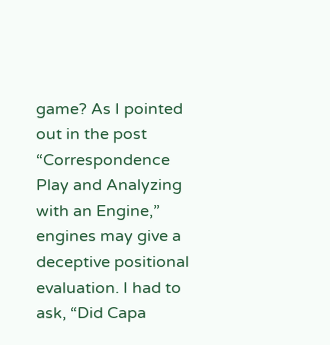game? As I pointed out in the post “Correspondence Play and Analyzing with an Engine,” engines may give a deceptive positional evaluation. I had to ask, “Did Capa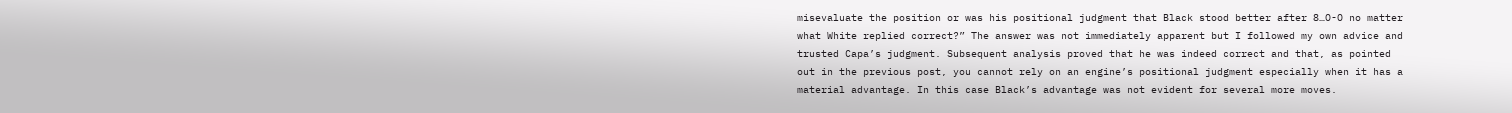misevaluate the position or was his positional judgment that Black stood better after 8…O-O no matter what White replied correct?” The answer was not immediately apparent but I followed my own advice and trusted Capa’s judgment. Subsequent analysis proved that he was indeed correct and that, as pointed out in the previous post, you cannot rely on an engine’s positional judgment especially when it has a material advantage. In this case Black’s advantage was not evident for several more moves.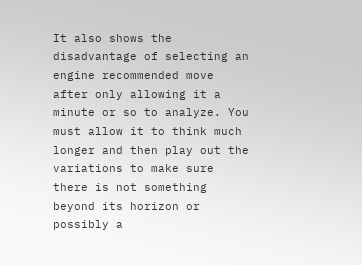It also shows the disadvantage of selecting an engine recommended move after only allowing it a minute or so to analyze. You must allow it to think much longer and then play out the variations to make sure there is not something beyond its horizon or possibly a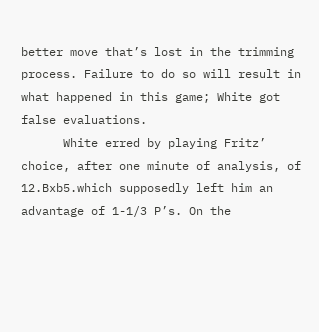better move that’s lost in the trimming process. Failure to do so will result in what happened in this game; White got false evaluations.
      White erred by playing Fritz’ choice, after one minute of analysis, of 12.Bxb5.which supposedly left him an advantage of 1-1/3 P’s. On the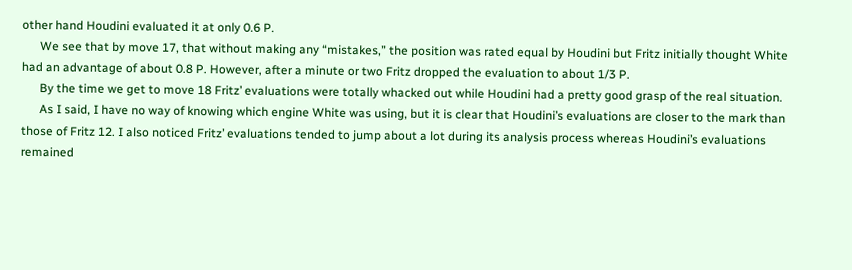other hand Houdini evaluated it at only 0.6 P.
      We see that by move 17, that without making any “mistakes,” the position was rated equal by Houdini but Fritz initially thought White had an advantage of about 0.8 P. However, after a minute or two Fritz dropped the evaluation to about 1/3 P.
      By the time we get to move 18 Fritz’ evaluations were totally whacked out while Houdini had a pretty good grasp of the real situation.
      As I said, I have no way of knowing which engine White was using, but it is clear that Houdini’s evaluations are closer to the mark than those of Fritz 12. I also noticed Fritz’ evaluations tended to jump about a lot during its analysis process whereas Houdini’s evaluations remained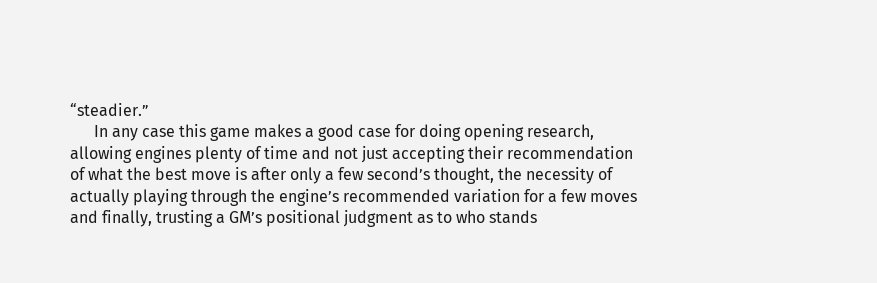“steadier.”
      In any case this game makes a good case for doing opening research, allowing engines plenty of time and not just accepting their recommendation of what the best move is after only a few second’s thought, the necessity of actually playing through the engine’s recommended variation for a few moves and finally, trusting a GM’s positional judgment as to who stands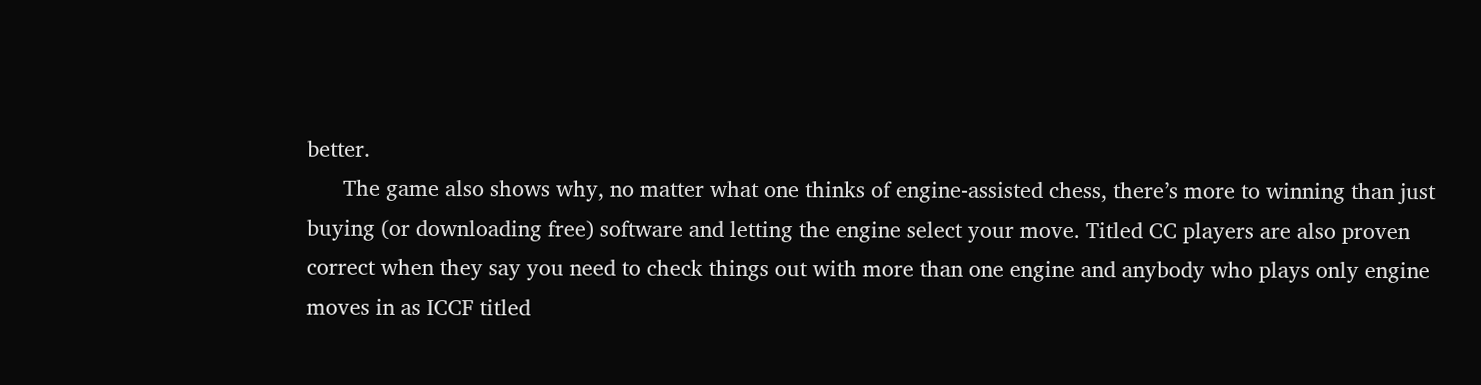better.
      The game also shows why, no matter what one thinks of engine-assisted chess, there’s more to winning than just buying (or downloading free) software and letting the engine select your move. Titled CC players are also proven correct when they say you need to check things out with more than one engine and anybody who plays only engine moves in as ICCF titled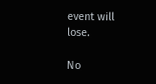event will lose.

No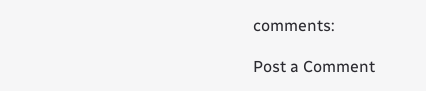comments:

Post a Comment